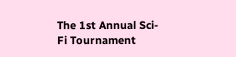The 1st Annual Sci-Fi Tournament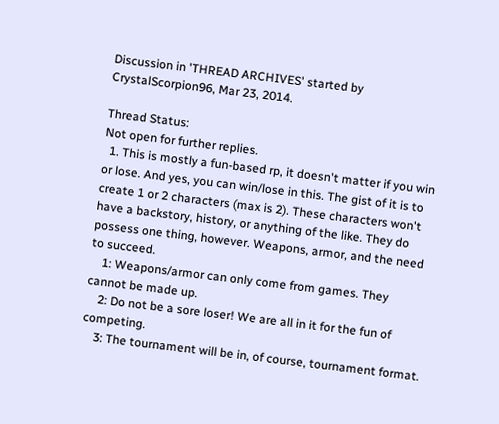Discussion in 'THREAD ARCHIVES' started by CrystalScorpion96, Mar 23, 2014.

Thread Status:
Not open for further replies.
  1. This is mostly a fun-based rp, it doesn't matter if you win or lose. And yes, you can win/lose in this. The gist of it is to create 1 or 2 characters (max is 2). These characters won't have a backstory, history, or anything of the like. They do possess one thing, however. Weapons, armor, and the need to succeed.
    1: Weapons/armor can only come from games. They cannot be made up.
    2: Do not be a sore loser! We are all in it for the fun of competing.
    3: The tournament will be in, of course, tournament format.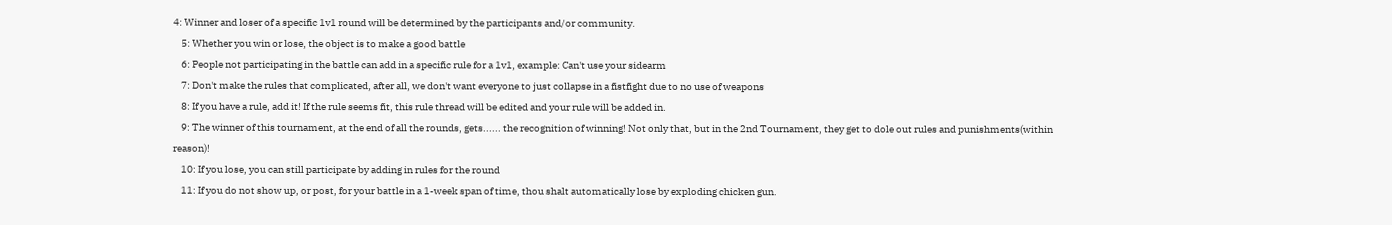4: Winner and loser of a specific 1v1 round will be determined by the participants and/or community.
    5: Whether you win or lose, the object is to make a good battle
    6: People not participating in the battle can add in a specific rule for a 1v1, example: Can't use your sidearm
    7: Don't make the rules that complicated, after all, we don't want everyone to just collapse in a fistfight due to no use of weapons
    8: If you have a rule, add it! If the rule seems fit, this rule thread will be edited and your rule will be added in.
    9: The winner of this tournament, at the end of all the rounds, gets...... the recognition of winning! Not only that, but in the 2nd Tournament, they get to dole out rules and punishments(within reason)!
    10: If you lose, you can still participate by adding in rules for the round
    11: If you do not show up, or post, for your battle in a 1-week span of time, thou shalt automatically lose by exploding chicken gun.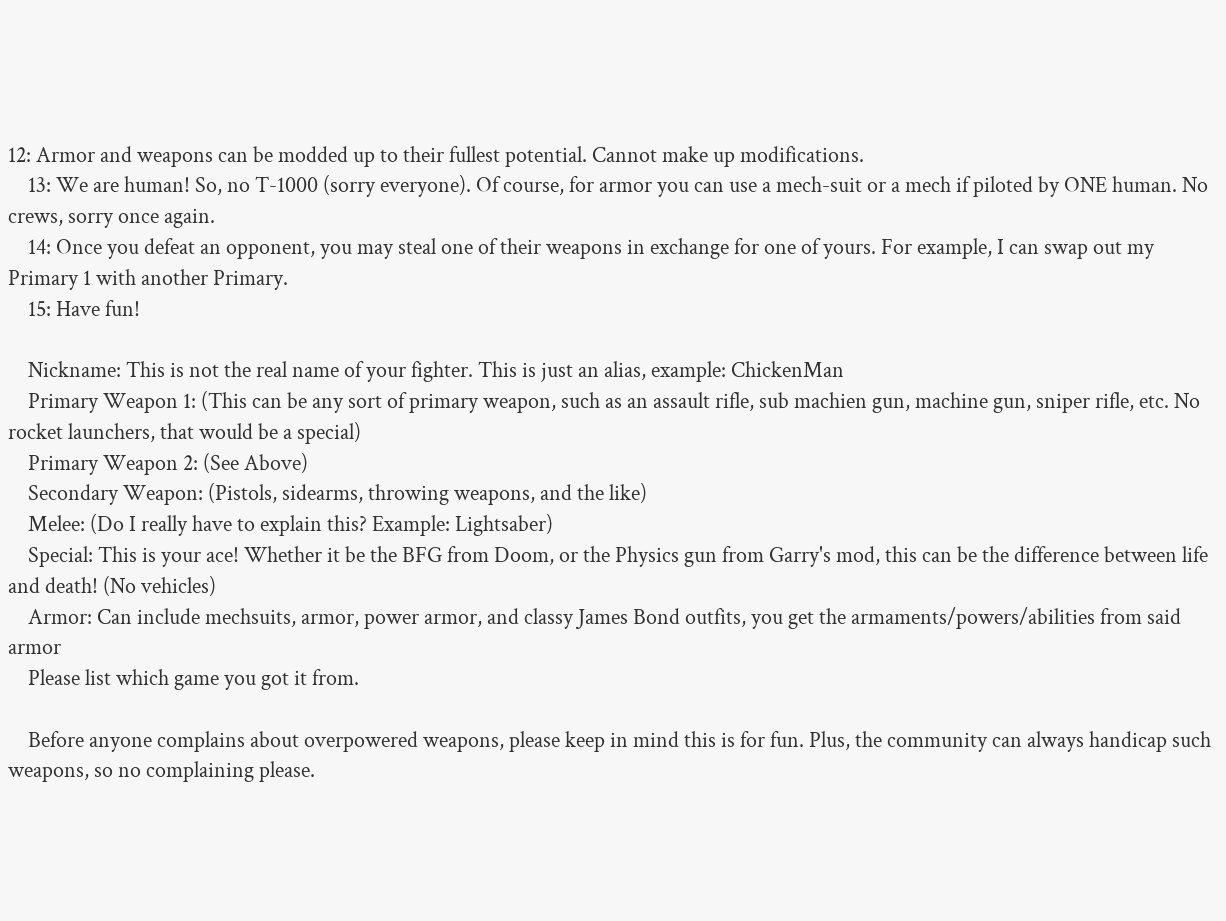12: Armor and weapons can be modded up to their fullest potential. Cannot make up modifications.
    13: We are human! So, no T-1000 (sorry everyone). Of course, for armor you can use a mech-suit or a mech if piloted by ONE human. No crews, sorry once again.
    14: Once you defeat an opponent, you may steal one of their weapons in exchange for one of yours. For example, I can swap out my Primary 1 with another Primary.
    15: Have fun!

    Nickname: This is not the real name of your fighter. This is just an alias, example: ChickenMan
    Primary Weapon 1: (This can be any sort of primary weapon, such as an assault rifle, sub machien gun, machine gun, sniper rifle, etc. No rocket launchers, that would be a special)
    Primary Weapon 2: (See Above)
    Secondary Weapon: (Pistols, sidearms, throwing weapons, and the like)
    Melee: (Do I really have to explain this? Example: Lightsaber)
    Special: This is your ace! Whether it be the BFG from Doom, or the Physics gun from Garry's mod, this can be the difference between life and death! (No vehicles)
    Armor: Can include mechsuits, armor, power armor, and classy James Bond outfits, you get the armaments/powers/abilities from said armor
    Please list which game you got it from.

    Before anyone complains about overpowered weapons, please keep in mind this is for fun. Plus, the community can always handicap such weapons, so no complaining please.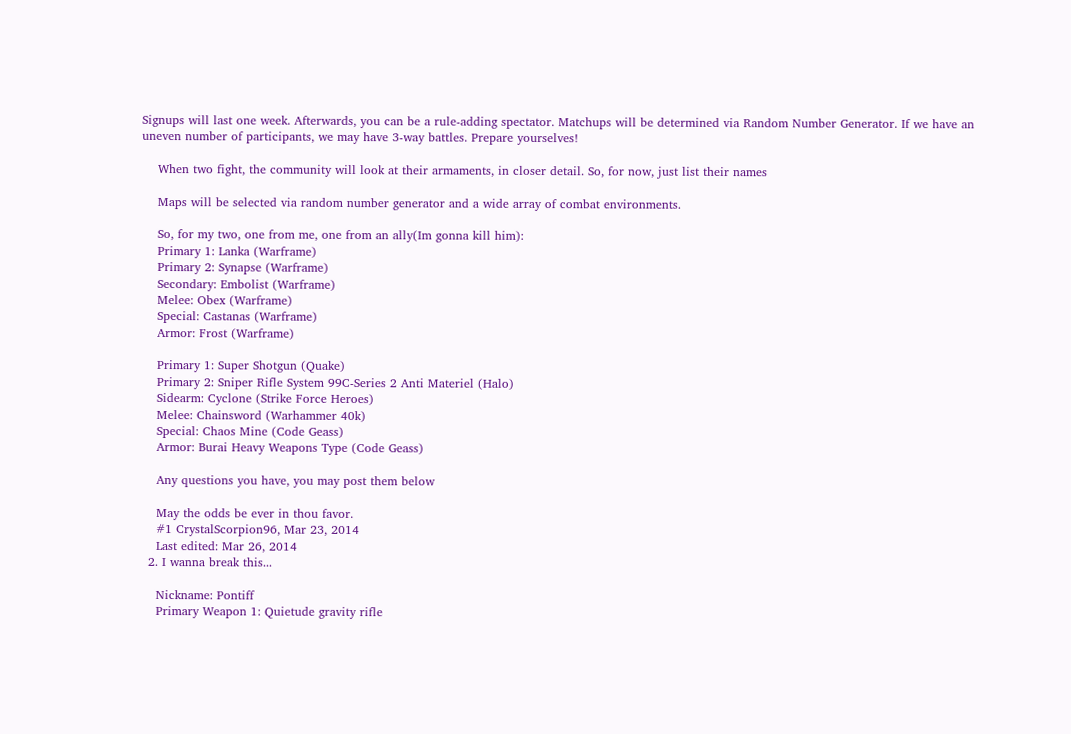Signups will last one week. Afterwards, you can be a rule-adding spectator. Matchups will be determined via Random Number Generator. If we have an uneven number of participants, we may have 3-way battles. Prepare yourselves!

    When two fight, the community will look at their armaments, in closer detail. So, for now, just list their names

    Maps will be selected via random number generator and a wide array of combat environments.

    So, for my two, one from me, one from an ally(Im gonna kill him):
    Primary 1: Lanka (Warframe)
    Primary 2: Synapse (Warframe)
    Secondary: Embolist (Warframe)
    Melee: Obex (Warframe)
    Special: Castanas (Warframe)
    Armor: Frost (Warframe)

    Primary 1: Super Shotgun (Quake)
    Primary 2: Sniper Rifle System 99C-Series 2 Anti Materiel (Halo)
    Sidearm: Cyclone (Strike Force Heroes)
    Melee: Chainsword (Warhammer 40k)
    Special: Chaos Mine (Code Geass)
    Armor: Burai Heavy Weapons Type (Code Geass)

    Any questions you have, you may post them below

    May the odds be ever in thou favor.
    #1 CrystalScorpion96, Mar 23, 2014
    Last edited: Mar 26, 2014
  2. I wanna break this...

    Nickname: Pontiff
    Primary Weapon 1: Quietude gravity rifle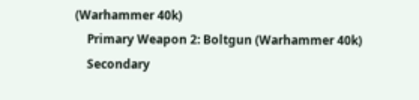(Warhammer 40k)
    Primary Weapon 2: Boltgun (Warhammer 40k)
    Secondary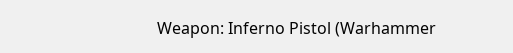Weapon: Inferno Pistol (Warhammer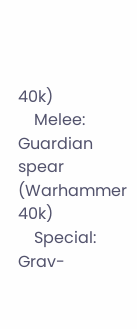40k)
    Melee: Guardian spear (Warhammer 40k)
    Special: Grav-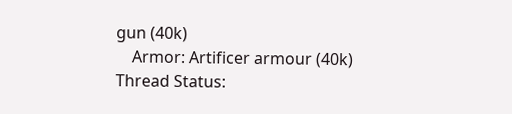gun (40k)
    Armor: Artificer armour (40k)
Thread Status: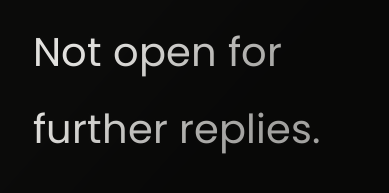Not open for further replies.